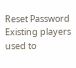Reset Password
Existing players used to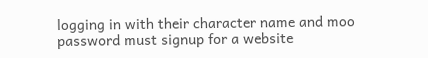logging in with their character name and moo password must signup for a website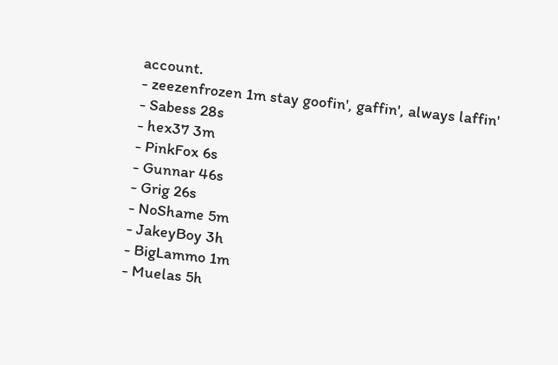account.
- zeezenfrozen 1m stay goofin', gaffin', always laffin'
- Sabess 28s
- hex37 3m
- PinkFox 6s
- Gunnar 46s
- Grig 26s
- NoShame 5m
- JakeyBoy 3h
- BigLammo 1m
- Muelas 5h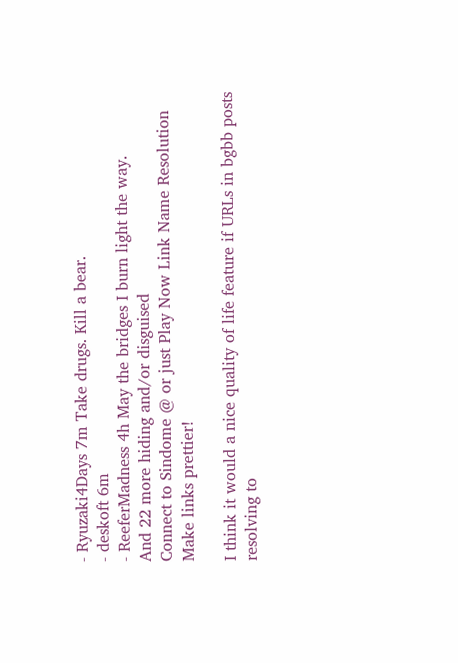- Ryuzaki4Days 7m Take drugs. Kill a bear.
- deskoft 6m
- ReeferMadness 4h May the bridges I burn light the way.
And 22 more hiding and/or disguised
Connect to Sindome @ or just Play Now Link Name Resolution
Make links prettier!

I think it would a nice quality of life feature if URLs in bgbb posts resolving to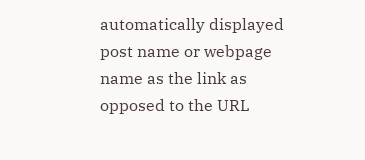automatically displayed post name or webpage name as the link as opposed to the URL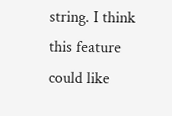string. I think this feature could like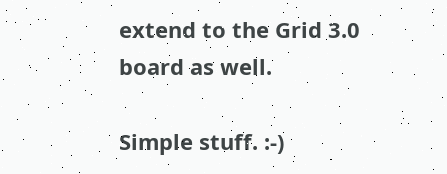extend to the Grid 3.0 board as well.

Simple stuff. :-)